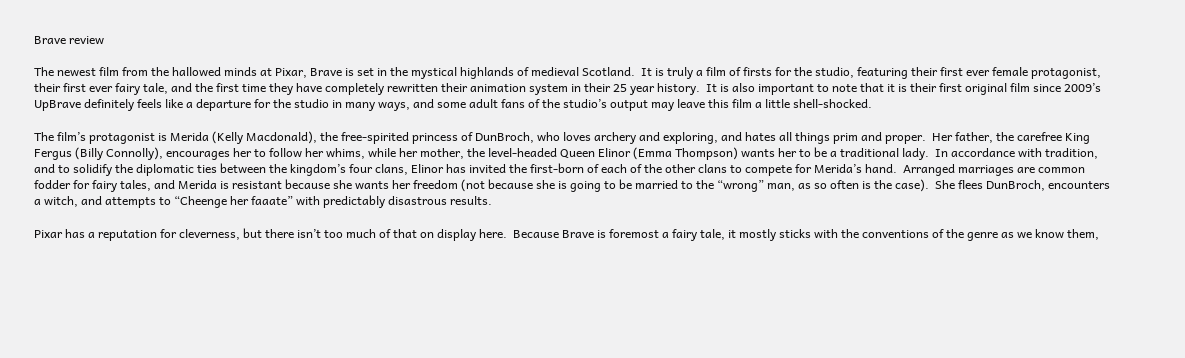Brave review

The newest film from the hallowed minds at Pixar, Brave is set in the mystical highlands of medieval Scotland.  It is truly a film of firsts for the studio, featuring their first ever female protagonist, their first ever fairy tale, and the first time they have completely rewritten their animation system in their 25 year history.  It is also important to note that it is their first original film since 2009’s UpBrave definitely feels like a departure for the studio in many ways, and some adult fans of the studio’s output may leave this film a little shell-shocked.

The film’s protagonist is Merida (Kelly Macdonald), the free-spirited princess of DunBroch, who loves archery and exploring, and hates all things prim and proper.  Her father, the carefree King Fergus (Billy Connolly), encourages her to follow her whims, while her mother, the level-headed Queen Elinor (Emma Thompson) wants her to be a traditional lady.  In accordance with tradition, and to solidify the diplomatic ties between the kingdom’s four clans, Elinor has invited the first-born of each of the other clans to compete for Merida’s hand.  Arranged marriages are common fodder for fairy tales, and Merida is resistant because she wants her freedom (not because she is going to be married to the “wrong” man, as so often is the case).  She flees DunBroch, encounters a witch, and attempts to “Cheenge her faaate” with predictably disastrous results.

Pixar has a reputation for cleverness, but there isn’t too much of that on display here.  Because Brave is foremost a fairy tale, it mostly sticks with the conventions of the genre as we know them,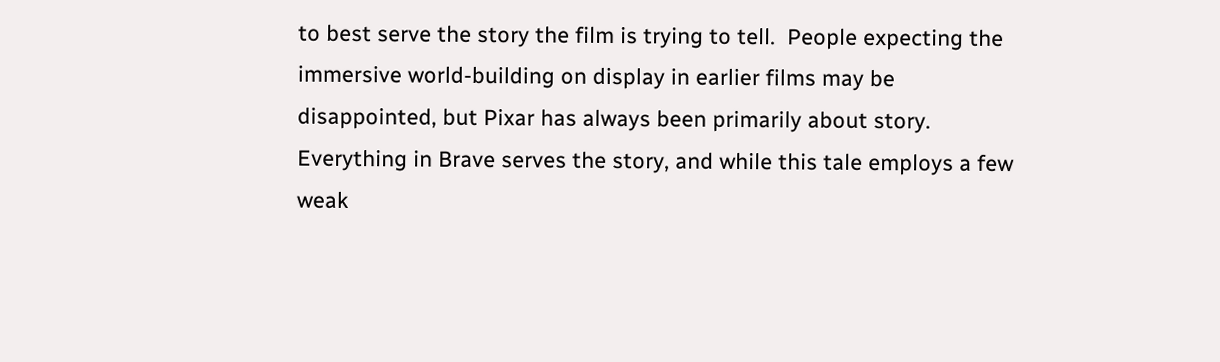to best serve the story the film is trying to tell.  People expecting the immersive world-building on display in earlier films may be disappointed, but Pixar has always been primarily about story.  Everything in Brave serves the story, and while this tale employs a few weak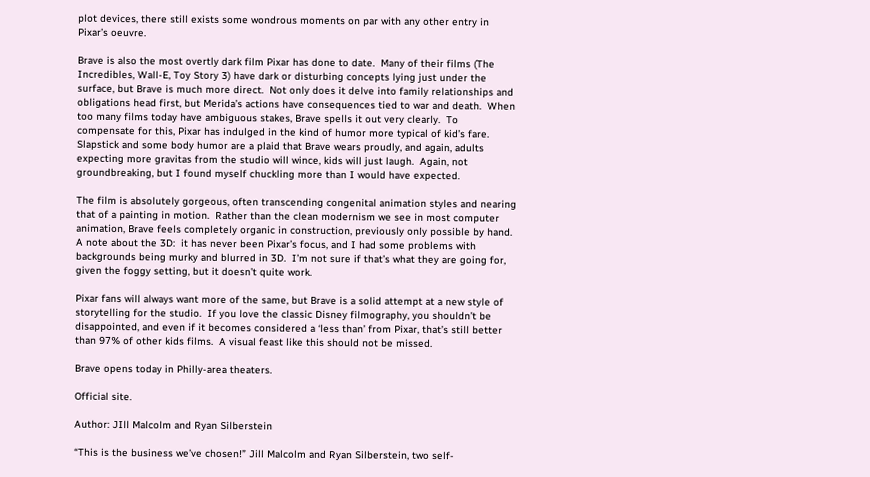plot devices, there still exists some wondrous moments on par with any other entry in Pixar’s oeuvre.

Brave is also the most overtly dark film Pixar has done to date.  Many of their films (The Incredibles, Wall-E, Toy Story 3) have dark or disturbing concepts lying just under the surface, but Brave is much more direct.  Not only does it delve into family relationships and obligations head first, but Merida’s actions have consequences tied to war and death.  When too many films today have ambiguous stakes, Brave spells it out very clearly.  To compensate for this, Pixar has indulged in the kind of humor more typical of kid’s fare.  Slapstick and some body humor are a plaid that Brave wears proudly, and again, adults expecting more gravitas from the studio will wince, kids will just laugh.  Again, not groundbreaking, but I found myself chuckling more than I would have expected.

The film is absolutely gorgeous, often transcending congenital animation styles and nearing that of a painting in motion.  Rather than the clean modernism we see in most computer animation, Brave feels completely organic in construction, previously only possible by hand.  A note about the 3D:  it has never been Pixar’s focus, and I had some problems with backgrounds being murky and blurred in 3D.  I’m not sure if that’s what they are going for, given the foggy setting, but it doesn’t quite work.

Pixar fans will always want more of the same, but Brave is a solid attempt at a new style of storytelling for the studio.  If you love the classic Disney filmography, you shouldn’t be disappointed, and even if it becomes considered a ‘less than’ from Pixar, that’s still better than 97% of other kids films.  A visual feast like this should not be missed.

Brave opens today in Philly-area theaters.

Official site.

Author: JIll Malcolm and Ryan Silberstein

“This is the business we’ve chosen!” Jill Malcolm and Ryan Silberstein, two self-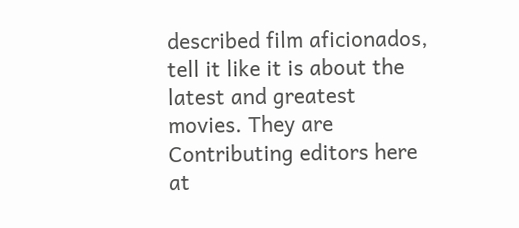described film aficionados, tell it like it is about the latest and greatest movies. They are Contributing editors here at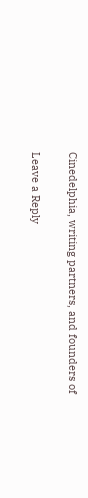Cinedelphia, writing partners, and founders of

Leave a Reply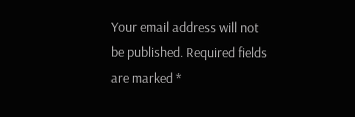Your email address will not be published. Required fields are marked *